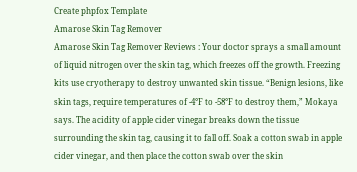Create phpfox Template
Amarose Skin Tag Remover
Amarose Skin Tag Remover Reviews : Your doctor sprays a small amount of liquid nitrogen over the skin tag, which freezes off the growth. Freezing kits use cryotherapy to destroy unwanted skin tissue. “Benign lesions, like skin tags, require temperatures of -4°F to -58°F to destroy them,” Mokaya says. The acidity of apple cider vinegar breaks down the tissue surrounding the skin tag, causing it to fall off. Soak a cotton swab in apple cider vinegar, and then place the cotton swab over the skin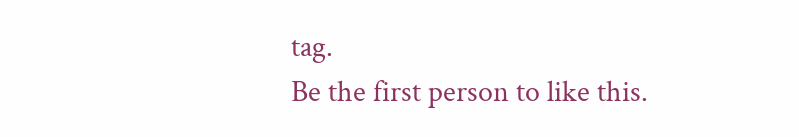tag.
Be the first person to like this.